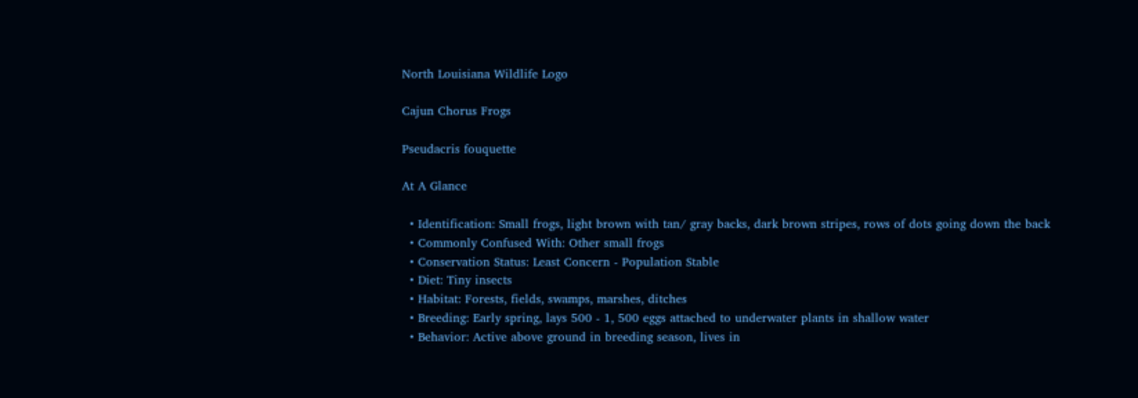North Louisiana Wildlife Logo

Cajun Chorus Frogs

Pseudacris fouquette

At A Glance

  • Identification: Small frogs, light brown with tan/ gray backs, dark brown stripes, rows of dots going down the back
  • Commonly Confused With: Other small frogs
  • Conservation Status: Least Concern - Population Stable
  • Diet: Tiny insects
  • Habitat: Forests, fields, swamps, marshes, ditches
  • Breeding: Early spring, lays 500 - 1, 500 eggs attached to underwater plants in shallow water
  • Behavior: Active above ground in breeding season, lives in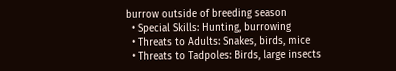burrow outside of breeding season
  • Special Skills: Hunting, burrowing
  • Threats to Adults: Snakes, birds, mice
  • Threats to Tadpoles: Birds, large insects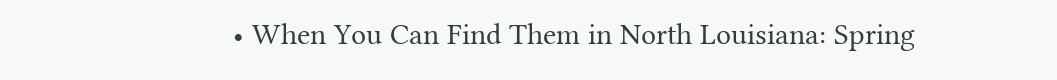• When You Can Find Them in North Louisiana: Spring